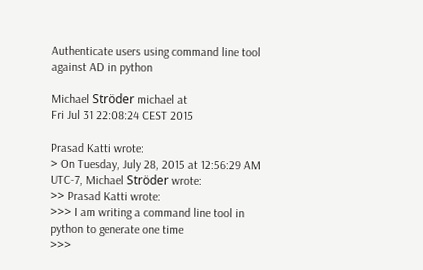Authenticate users using command line tool against AD in python

Michael Ströder michael at
Fri Jul 31 22:08:24 CEST 2015

Prasad Katti wrote:
> On Tuesday, July 28, 2015 at 12:56:29 AM UTC-7, Michael Ströder wrote:
>> Prasad Katti wrote:
>>> I am writing a command line tool in python to generate one time
>>>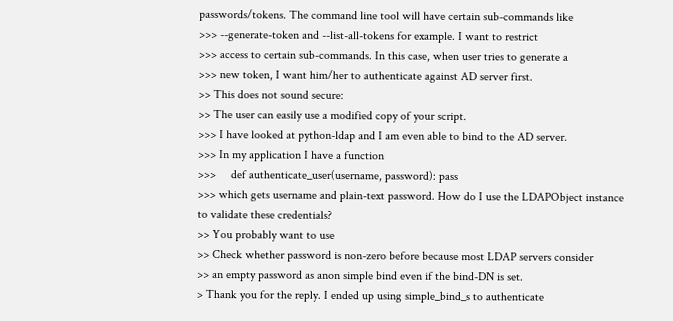passwords/tokens. The command line tool will have certain sub-commands like
>>> --generate-token and --list-all-tokens for example. I want to restrict
>>> access to certain sub-commands. In this case, when user tries to generate a
>>> new token, I want him/her to authenticate against AD server first.
>> This does not sound secure:
>> The user can easily use a modified copy of your script.
>>> I have looked at python-ldap and I am even able to bind to the AD server.
>>> In my application I have a function
>>>     def authenticate_user(username, password): pass
>>> which gets username and plain-text password. How do I use the LDAPObject instance to validate these credentials?
>> You probably want to use
>> Check whether password is non-zero before because most LDAP servers consider
>> an empty password as anon simple bind even if the bind-DN is set.
> Thank you for the reply. I ended up using simple_bind_s to authenticate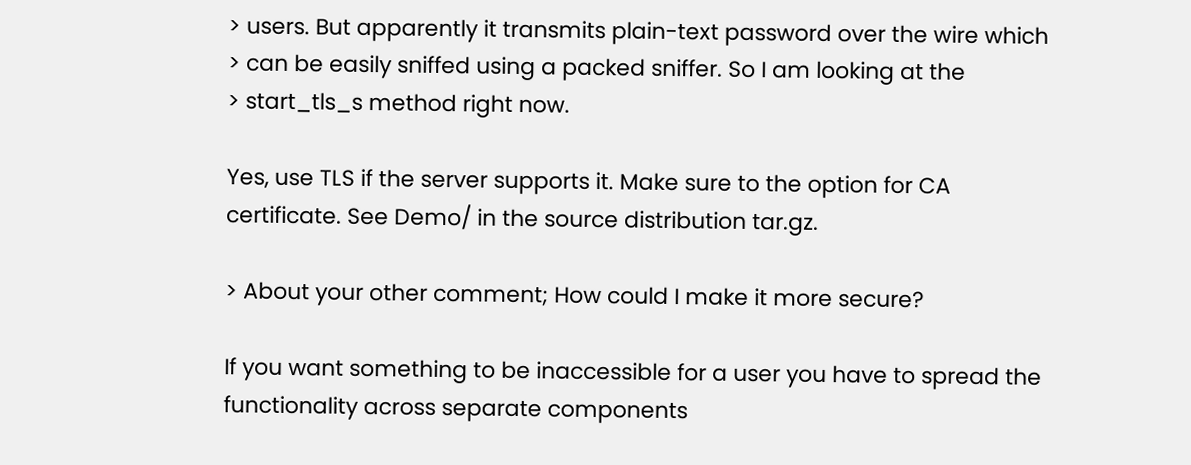> users. But apparently it transmits plain-text password over the wire which
> can be easily sniffed using a packed sniffer. So I am looking at the
> start_tls_s method right now.

Yes, use TLS if the server supports it. Make sure to the option for CA
certificate. See Demo/ in the source distribution tar.gz.

> About your other comment; How could I make it more secure?

If you want something to be inaccessible for a user you have to spread the
functionality across separate components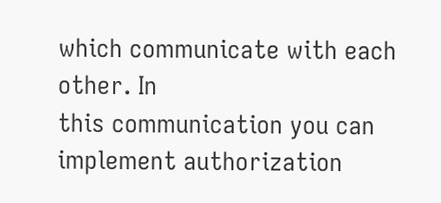which communicate with each other. In
this communication you can implement authorization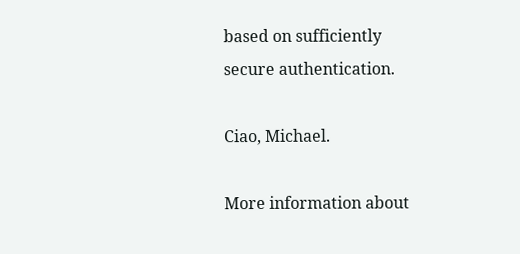based on sufficiently
secure authentication.

Ciao, Michael.

More information about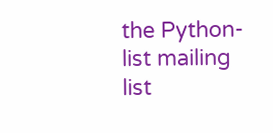the Python-list mailing list